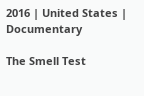2016 | United States | Documentary

The Smell Test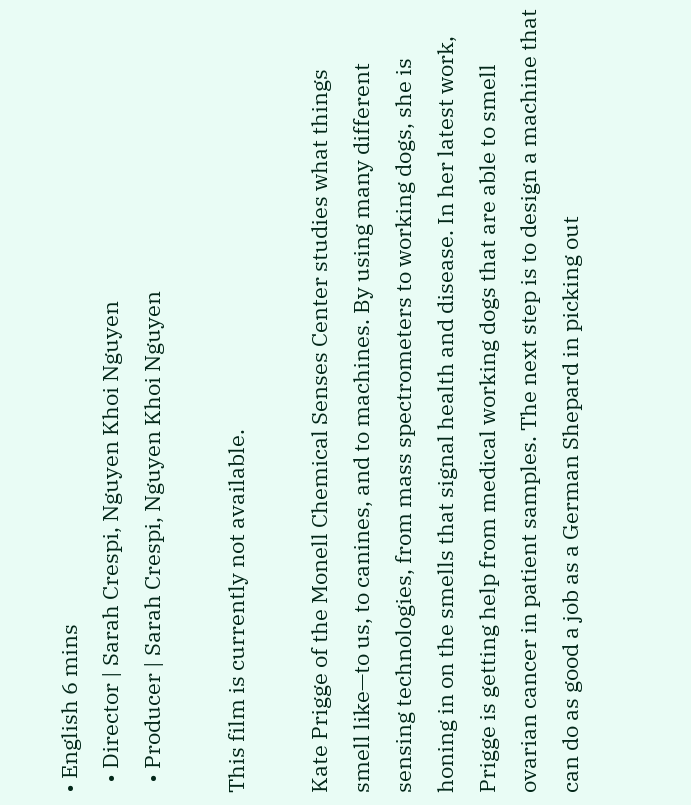• English 6 mins
  • Director | Sarah Crespi, Nguyen Khoi Nguyen
  • Producer | Sarah Crespi, Nguyen Khoi Nguyen

This film is currently not available.

Kate Prigge of the Monell Chemical Senses Center studies what things smell like—to us, to canines, and to machines. By using many different sensing technologies, from mass spectrometers to working dogs, she is honing in on the smells that signal health and disease. In her latest work, Prigge is getting help from medical working dogs that are able to smell ovarian cancer in patient samples. The next step is to design a machine that can do as good a job as a German Shepard in picking out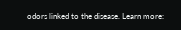odors linked to the disease. Learn more: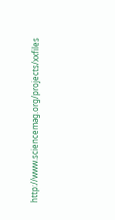http://www.sciencemag.org/projects/xxfiles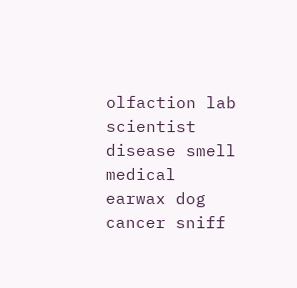olfaction lab scientist disease smell medical earwax dog cancer sniff